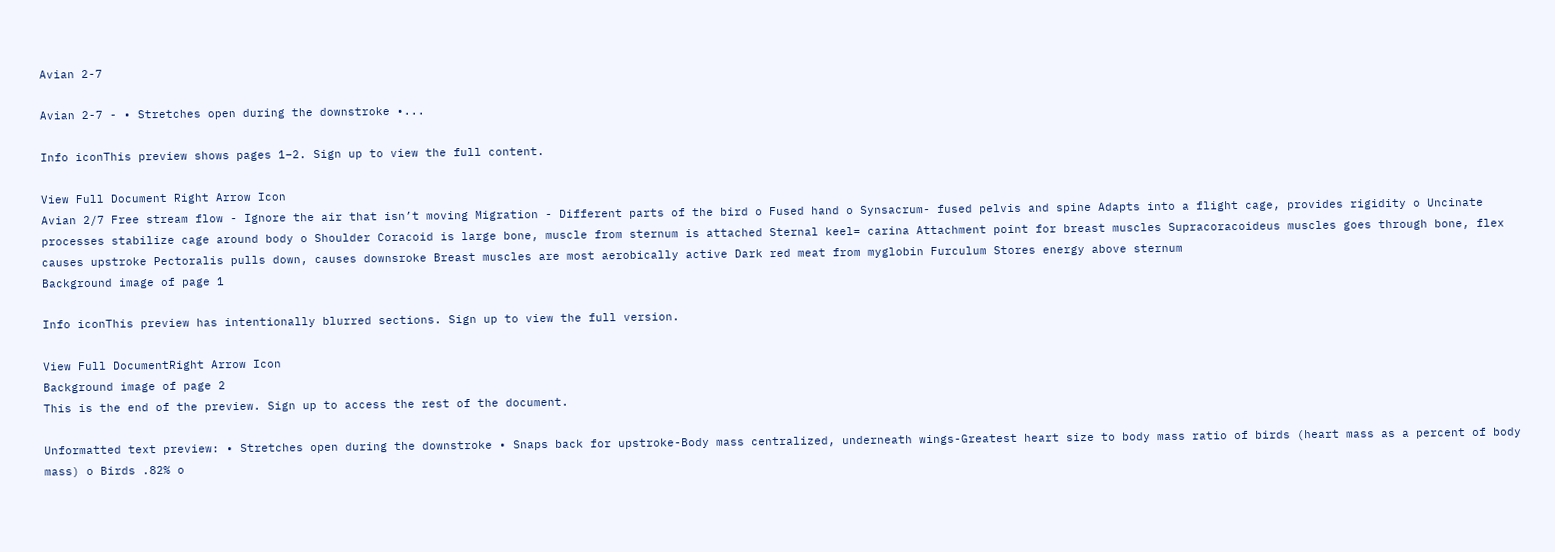Avian 2-7

Avian 2-7 - • Stretches open during the downstroke •...

Info iconThis preview shows pages 1–2. Sign up to view the full content.

View Full Document Right Arrow Icon
Avian 2/7 Free stream flow - Ignore the air that isn’t moving Migration - Different parts of the bird o Fused hand o Synsacrum- fused pelvis and spine Adapts into a flight cage, provides rigidity o Uncinate processes stabilize cage around body o Shoulder Coracoid is large bone, muscle from sternum is attached Sternal keel= carina Attachment point for breast muscles Supracoracoideus muscles goes through bone, flex causes upstroke Pectoralis pulls down, causes downsroke Breast muscles are most aerobically active Dark red meat from myglobin Furculum Stores energy above sternum
Background image of page 1

Info iconThis preview has intentionally blurred sections. Sign up to view the full version.

View Full DocumentRight Arrow Icon
Background image of page 2
This is the end of the preview. Sign up to access the rest of the document.

Unformatted text preview: • Stretches open during the downstroke • Snaps back for upstroke-Body mass centralized, underneath wings-Greatest heart size to body mass ratio of birds (heart mass as a percent of body mass) o Birds .82% o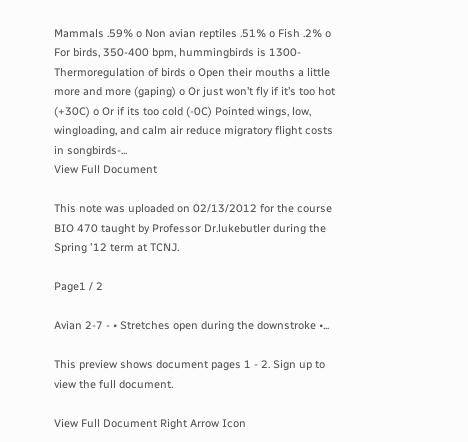Mammals .59% o Non avian reptiles .51% o Fish .2% o For birds, 350-400 bpm, hummingbirds is 1300-Thermoregulation of birds o Open their mouths a little more and more (gaping) o Or just won’t fly if it’s too hot (+30C) o Or if its too cold (-0C) Pointed wings, low, wingloading, and calm air reduce migratory flight costs in songbirds-...
View Full Document

This note was uploaded on 02/13/2012 for the course BIO 470 taught by Professor Dr.lukebutler during the Spring '12 term at TCNJ.

Page1 / 2

Avian 2-7 - • Stretches open during the downstroke •...

This preview shows document pages 1 - 2. Sign up to view the full document.

View Full Document Right Arrow Icon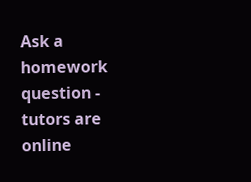Ask a homework question - tutors are online